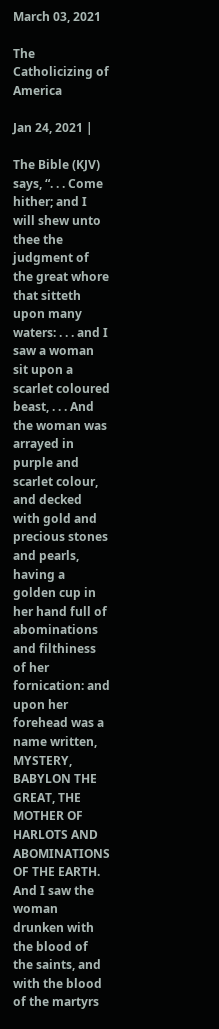March 03, 2021

The Catholicizing of America

Jan 24, 2021 |

The Bible (KJV) says, “. . . Come hither; and I will shew unto thee the judgment of the great whore that sitteth upon many waters: . . . and I saw a woman sit upon a scarlet coloured beast, . . . And the woman was arrayed in purple and scarlet colour, and decked with gold and precious stones and pearls, having a golden cup in her hand full of abominations and filthiness of her fornication: and upon her forehead was a name written, MYSTERY, BABYLON THE GREAT, THE MOTHER OF HARLOTS AND ABOMINATIONS OF THE EARTH. And I saw the woman drunken with the blood of the saints, and with the blood of the martyrs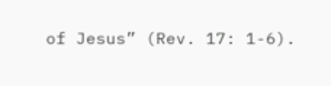of Jesus” (Rev. 17: 1-6).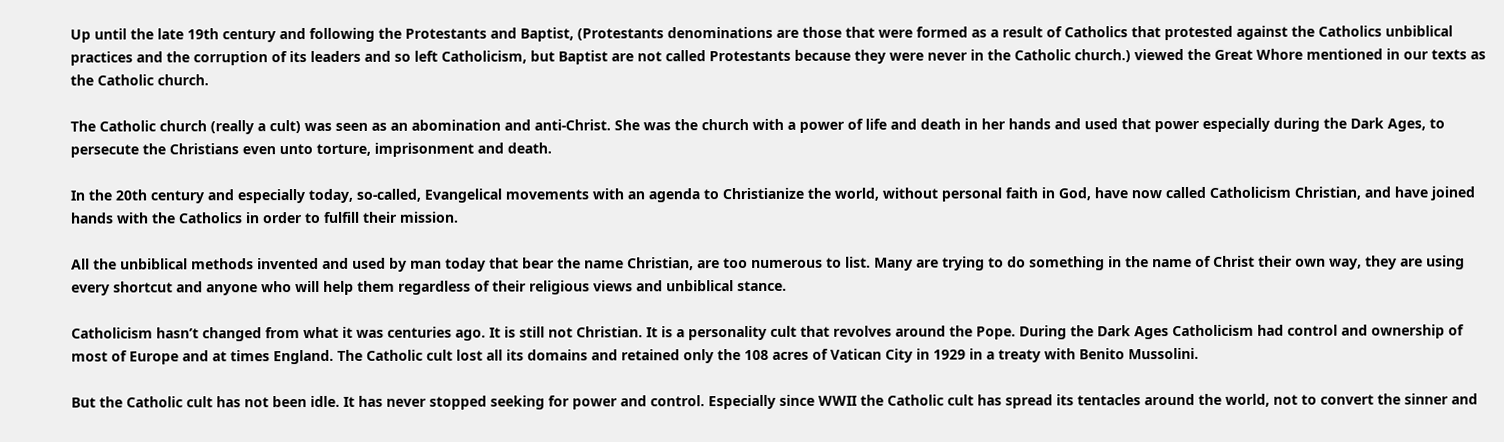Up until the late 19th century and following the Protestants and Baptist, (Protestants denominations are those that were formed as a result of Catholics that protested against the Catholics unbiblical practices and the corruption of its leaders and so left Catholicism, but Baptist are not called Protestants because they were never in the Catholic church.) viewed the Great Whore mentioned in our texts as the Catholic church.

The Catholic church (really a cult) was seen as an abomination and anti-Christ. She was the church with a power of life and death in her hands and used that power especially during the Dark Ages, to persecute the Christians even unto torture, imprisonment and death.

In the 20th century and especially today, so-called, Evangelical movements with an agenda to Christianize the world, without personal faith in God, have now called Catholicism Christian, and have joined hands with the Catholics in order to fulfill their mission.

All the unbiblical methods invented and used by man today that bear the name Christian, are too numerous to list. Many are trying to do something in the name of Christ their own way, they are using every shortcut and anyone who will help them regardless of their religious views and unbiblical stance.

Catholicism hasn’t changed from what it was centuries ago. It is still not Christian. It is a personality cult that revolves around the Pope. During the Dark Ages Catholicism had control and ownership of most of Europe and at times England. The Catholic cult lost all its domains and retained only the 108 acres of Vatican City in 1929 in a treaty with Benito Mussolini.

But the Catholic cult has not been idle. It has never stopped seeking for power and control. Especially since WWII the Catholic cult has spread its tentacles around the world, not to convert the sinner and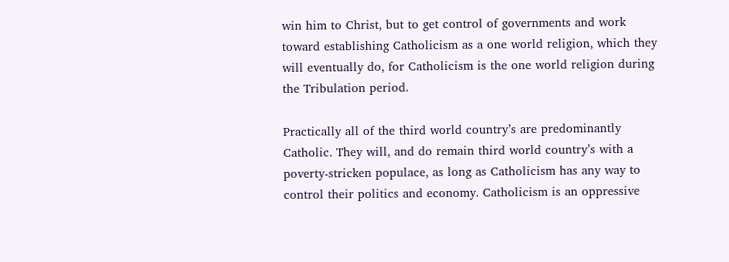win him to Christ, but to get control of governments and work toward establishing Catholicism as a one world religion, which they will eventually do, for Catholicism is the one world religion during the Tribulation period.

Practically all of the third world country’s are predominantly Catholic. They will, and do remain third world country’s with a poverty-stricken populace, as long as Catholicism has any way to control their politics and economy. Catholicism is an oppressive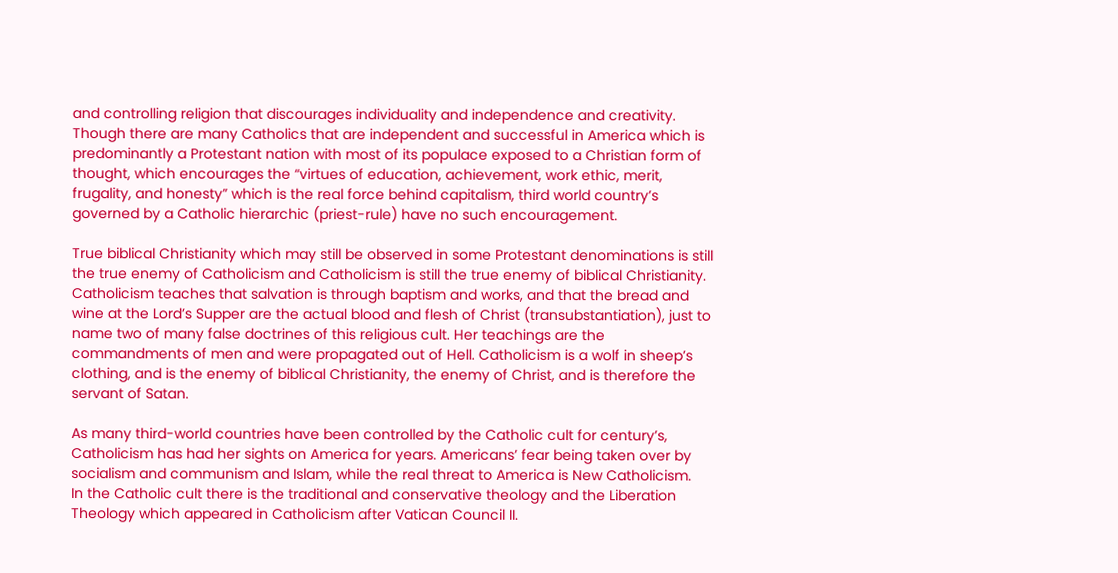and controlling religion that discourages individuality and independence and creativity. Though there are many Catholics that are independent and successful in America which is predominantly a Protestant nation with most of its populace exposed to a Christian form of thought, which encourages the “virtues of education, achievement, work ethic, merit, frugality, and honesty” which is the real force behind capitalism, third world country’s governed by a Catholic hierarchic (priest-rule) have no such encouragement.

True biblical Christianity which may still be observed in some Protestant denominations is still the true enemy of Catholicism and Catholicism is still the true enemy of biblical Christianity. Catholicism teaches that salvation is through baptism and works, and that the bread and wine at the Lord’s Supper are the actual blood and flesh of Christ (transubstantiation), just to name two of many false doctrines of this religious cult. Her teachings are the commandments of men and were propagated out of Hell. Catholicism is a wolf in sheep’s clothing, and is the enemy of biblical Christianity, the enemy of Christ, and is therefore the servant of Satan.

As many third-world countries have been controlled by the Catholic cult for century’s, Catholicism has had her sights on America for years. Americans’ fear being taken over by socialism and communism and Islam, while the real threat to America is New Catholicism.
In the Catholic cult there is the traditional and conservative theology and the Liberation Theology which appeared in Catholicism after Vatican Council II.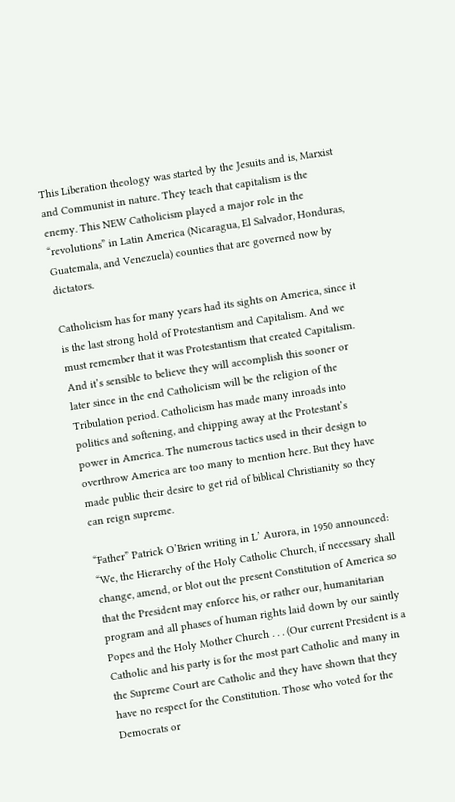This Liberation theology was started by the Jesuits and is, Marxist and Communist in nature. They teach that capitalism is the enemy. This NEW Catholicism played a major role in the “revolutions” in Latin America (Nicaragua, El Salvador, Honduras, Guatemala, and Venezuela) counties that are governed now by dictators.

Catholicism has for many years had its sights on America, since it is the last strong hold of Protestantism and Capitalism. And we must remember that it was Protestantism that created Capitalism. And it’s sensible to believe they will accomplish this sooner or later since in the end Catholicism will be the religion of the Tribulation period. Catholicism has made many inroads into politics and softening, and chipping away at the Protestant’s power in America. The numerous tactics used in their design to overthrow America are too many to mention here. But they have made public their desire to get rid of biblical Christianity so they can reign supreme.

“Father” Patrick O’Brien writing in L’ Aurora, in 1950 announced: “We, the Hierarchy of the Holy Catholic Church, if necessary shall change, amend, or blot out the present Constitution of America so that the President may enforce his, or rather our, humanitarian program and all phases of human rights laid down by our saintly Popes and the Holy Mother Church . . . (Our current President is a Catholic and his party is for the most part Catholic and many in the Supreme Court are Catholic and they have shown that they have no respect for the Constitution. Those who voted for the Democrats or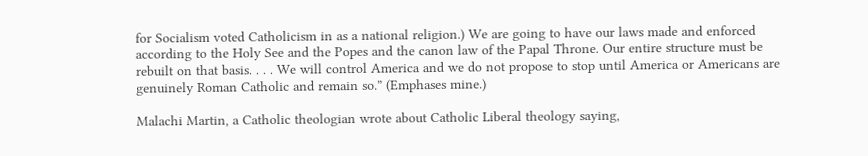for Socialism voted Catholicism in as a national religion.) We are going to have our laws made and enforced according to the Holy See and the Popes and the canon law of the Papal Throne. Our entire structure must be rebuilt on that basis. . . . We will control America and we do not propose to stop until America or Americans are genuinely Roman Catholic and remain so.” (Emphases mine.)

Malachi Martin, a Catholic theologian wrote about Catholic Liberal theology saying,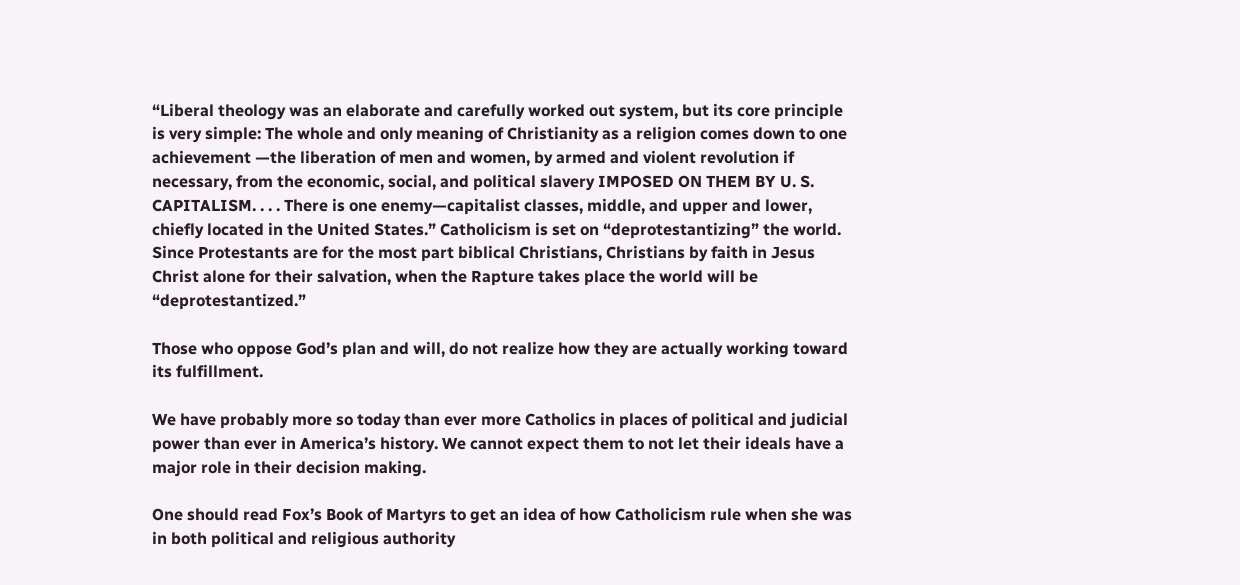“Liberal theology was an elaborate and carefully worked out system, but its core principle is very simple: The whole and only meaning of Christianity as a religion comes down to one achievement —the liberation of men and women, by armed and violent revolution if necessary, from the economic, social, and political slavery IMPOSED ON THEM BY U. S. CAPITALISM. . . . There is one enemy—capitalist classes, middle, and upper and lower, chiefly located in the United States.” Catholicism is set on “deprotestantizing” the world.
Since Protestants are for the most part biblical Christians, Christians by faith in Jesus Christ alone for their salvation, when the Rapture takes place the world will be “deprotestantized.”

Those who oppose God’s plan and will, do not realize how they are actually working toward its fulfillment.

We have probably more so today than ever more Catholics in places of political and judicial power than ever in America’s history. We cannot expect them to not let their ideals have a major role in their decision making.

One should read Fox’s Book of Martyrs to get an idea of how Catholicism rule when she was in both political and religious authority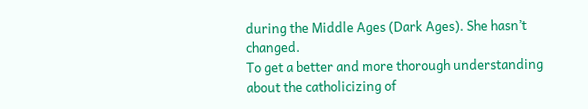during the Middle Ages (Dark Ages). She hasn’t changed.
To get a better and more thorough understanding about the catholicizing of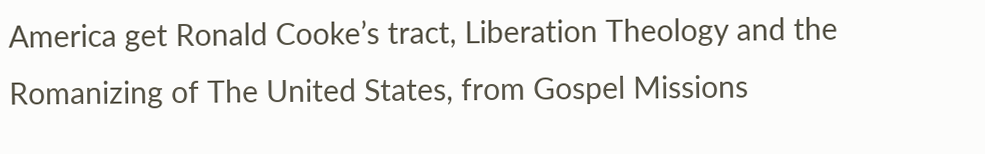America get Ronald Cooke’s tract, Liberation Theology and the Romanizing of The United States, from Gospel Missions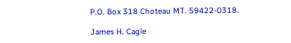P.O. Box 318 Choteau MT. 59422-0318.

James H. Cagle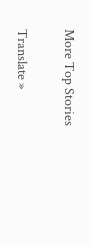More Top Stories

Translate »